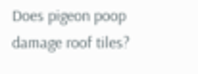Does pigeon poop damage roof tiles?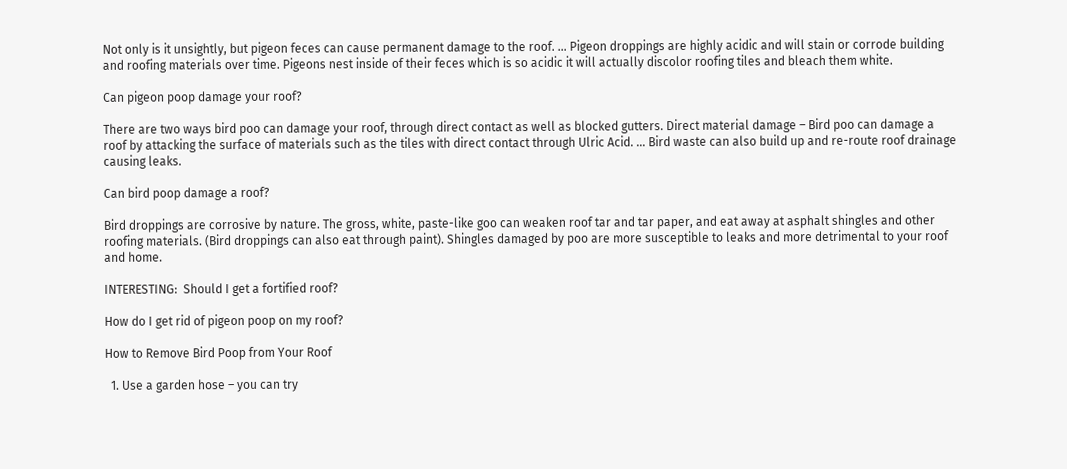Not only is it unsightly, but pigeon feces can cause permanent damage to the roof. … Pigeon droppings are highly acidic and will stain or corrode building and roofing materials over time. Pigeons nest inside of their feces which is so acidic it will actually discolor roofing tiles and bleach them white.

Can pigeon poop damage your roof?

There are two ways bird poo can damage your roof, through direct contact as well as blocked gutters. Direct material damage – Bird poo can damage a roof by attacking the surface of materials such as the tiles with direct contact through Ulric Acid. … Bird waste can also build up and re-route roof drainage causing leaks.

Can bird poop damage a roof?

Bird droppings are corrosive by nature. The gross, white, paste-like goo can weaken roof tar and tar paper, and eat away at asphalt shingles and other roofing materials. (Bird droppings can also eat through paint). Shingles damaged by poo are more susceptible to leaks and more detrimental to your roof and home.

INTERESTING:  Should I get a fortified roof?

How do I get rid of pigeon poop on my roof?

How to Remove Bird Poop from Your Roof

  1. Use a garden hose – you can try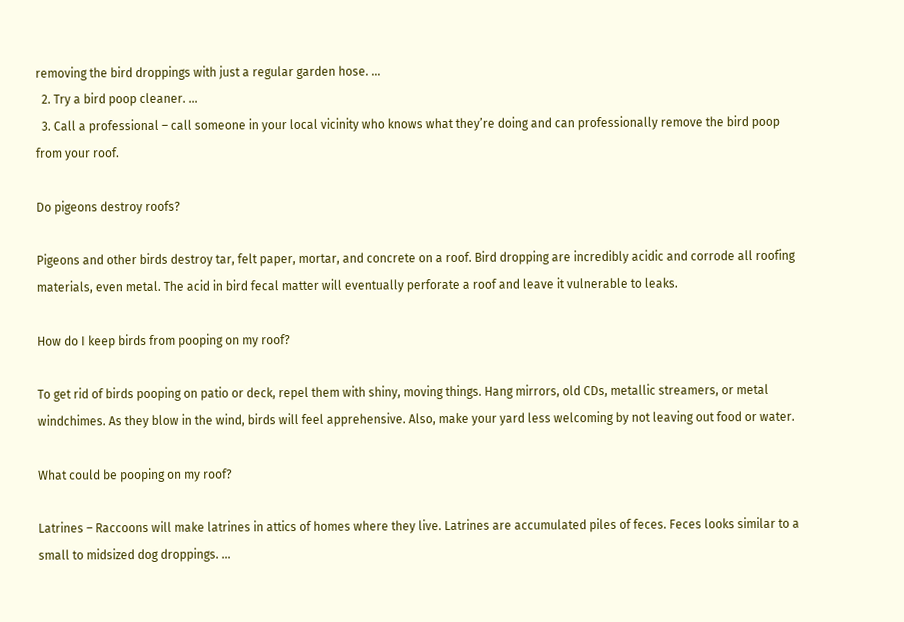removing the bird droppings with just a regular garden hose. …
  2. Try a bird poop cleaner. …
  3. Call a professional – call someone in your local vicinity who knows what they’re doing and can professionally remove the bird poop from your roof.

Do pigeons destroy roofs?

Pigeons and other birds destroy tar, felt paper, mortar, and concrete on a roof. Bird dropping are incredibly acidic and corrode all roofing materials, even metal. The acid in bird fecal matter will eventually perforate a roof and leave it vulnerable to leaks.

How do I keep birds from pooping on my roof?

To get rid of birds pooping on patio or deck, repel them with shiny, moving things. Hang mirrors, old CDs, metallic streamers, or metal windchimes. As they blow in the wind, birds will feel apprehensive. Also, make your yard less welcoming by not leaving out food or water.

What could be pooping on my roof?

Latrines – Raccoons will make latrines in attics of homes where they live. Latrines are accumulated piles of feces. Feces looks similar to a small to midsized dog droppings. …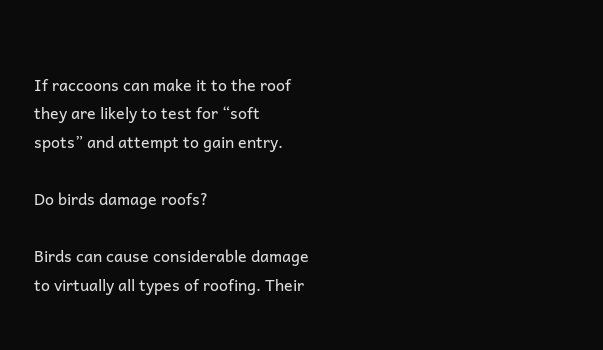If raccoons can make it to the roof they are likely to test for “soft spots” and attempt to gain entry.

Do birds damage roofs?

Birds can cause considerable damage to virtually all types of roofing. Their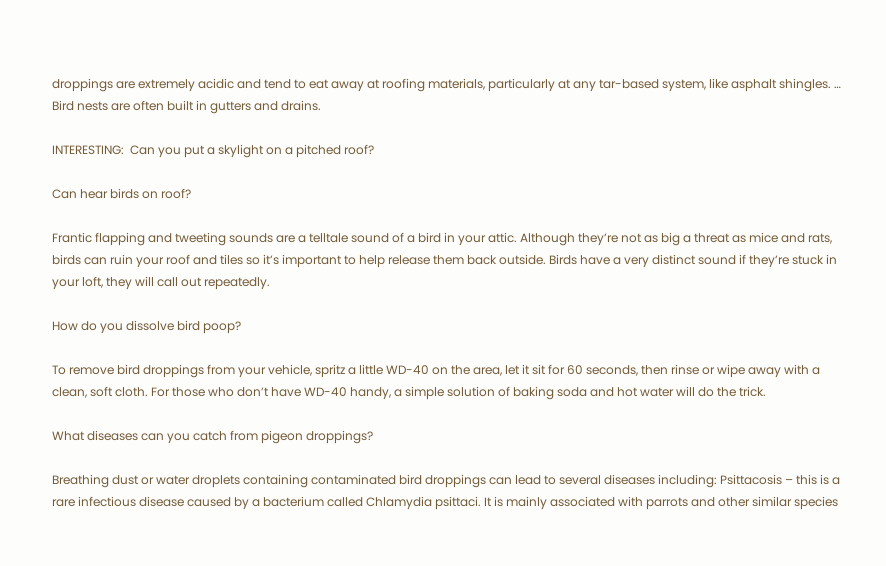droppings are extremely acidic and tend to eat away at roofing materials, particularly at any tar-based system, like asphalt shingles. … Bird nests are often built in gutters and drains.

INTERESTING:  Can you put a skylight on a pitched roof?

Can hear birds on roof?

Frantic flapping and tweeting sounds are a telltale sound of a bird in your attic. Although they’re not as big a threat as mice and rats, birds can ruin your roof and tiles so it’s important to help release them back outside. Birds have a very distinct sound if they’re stuck in your loft, they will call out repeatedly.

How do you dissolve bird poop?

To remove bird droppings from your vehicle, spritz a little WD-40 on the area, let it sit for 60 seconds, then rinse or wipe away with a clean, soft cloth. For those who don’t have WD-40 handy, a simple solution of baking soda and hot water will do the trick.

What diseases can you catch from pigeon droppings?

Breathing dust or water droplets containing contaminated bird droppings can lead to several diseases including: Psittacosis – this is a rare infectious disease caused by a bacterium called Chlamydia psittaci. It is mainly associated with parrots and other similar species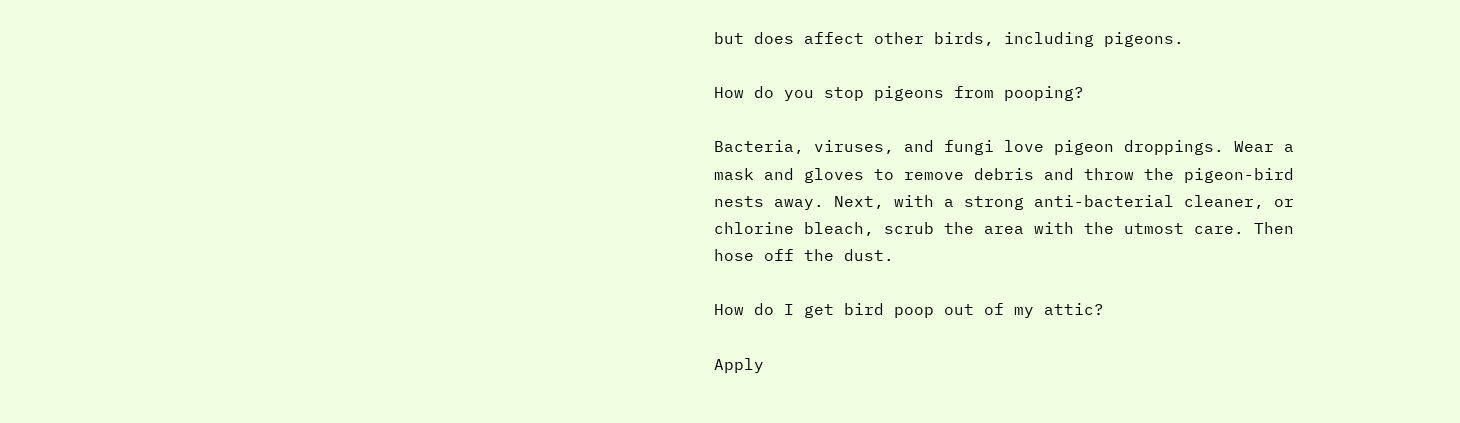but does affect other birds, including pigeons.

How do you stop pigeons from pooping?

Bacteria, viruses, and fungi love pigeon droppings. Wear a mask and gloves to remove debris and throw the pigeon-bird nests away. Next, with a strong anti-bacterial cleaner, or chlorine bleach, scrub the area with the utmost care. Then hose off the dust.

How do I get bird poop out of my attic?

Apply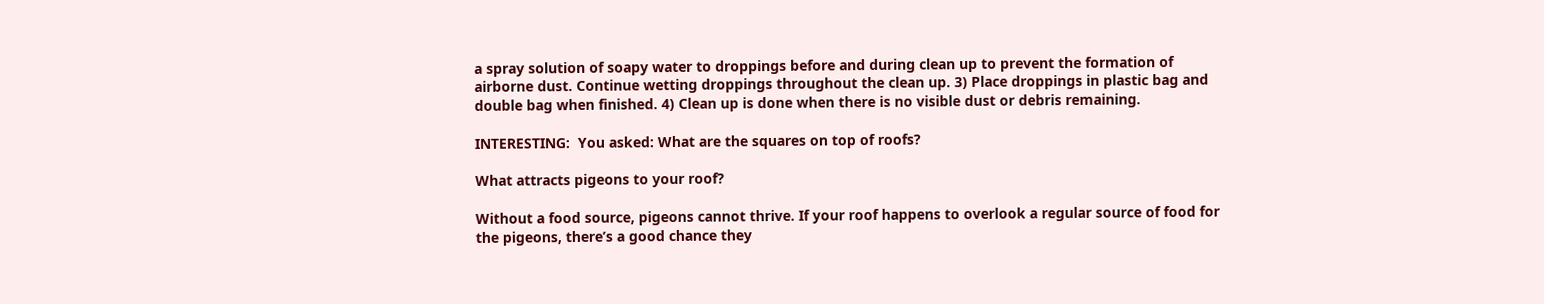a spray solution of soapy water to droppings before and during clean up to prevent the formation of airborne dust. Continue wetting droppings throughout the clean up. 3) Place droppings in plastic bag and double bag when finished. 4) Clean up is done when there is no visible dust or debris remaining.

INTERESTING:  You asked: What are the squares on top of roofs?

What attracts pigeons to your roof?

Without a food source, pigeons cannot thrive. If your roof happens to overlook a regular source of food for the pigeons, there’s a good chance they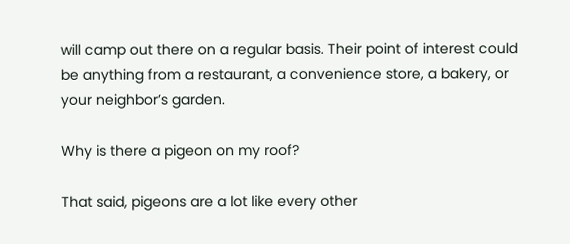will camp out there on a regular basis. Their point of interest could be anything from a restaurant, a convenience store, a bakery, or your neighbor’s garden.

Why is there a pigeon on my roof?

That said, pigeons are a lot like every other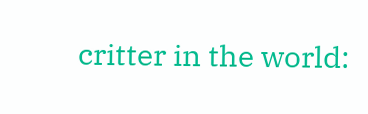critter in the world: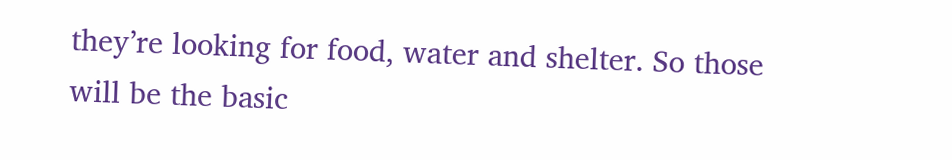they’re looking for food, water and shelter. So those will be the basic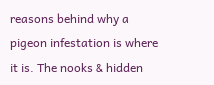reasons behind why a pigeon infestation is where it is. The nooks & hidden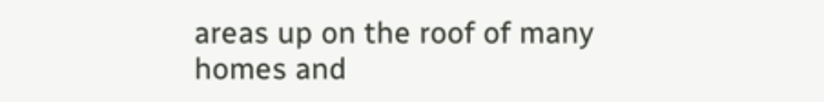areas up on the roof of many homes and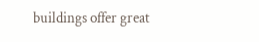buildings offer great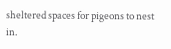sheltered spaces for pigeons to nest in.